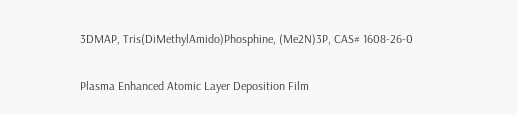3DMAP, Tris(DiMethylAmido)Phosphine, (Me2N)3P, CAS# 1608-26-0

Plasma Enhanced Atomic Layer Deposition Film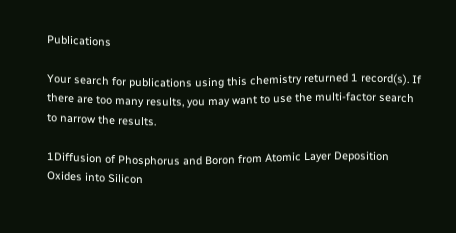Publications

Your search for publications using this chemistry returned 1 record(s). If there are too many results, you may want to use the multi-factor search to narrow the results.

1Diffusion of Phosphorus and Boron from Atomic Layer Deposition Oxides into Silicon